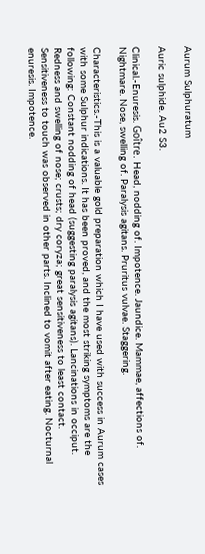Aurum Sulphuratum

Auric sulphide. Au2 S3.

Clinical.-Enuresis. Goître. Head, nodding of. Impotence. Jaundice. Mammae, affections of. Nightmare. Nose, swelling of. Paralysis agitans. Pruritus vulvae. Staggering.

Characteristics.-This is a valuable gold preparation which I have used with success in Aurum cases with some Sulphur indications. It has been proved, and the most striking symptoms are the following: Constant nodding of head (suggesting paralysis agitans). Lancinations in occiput. Redness and swelling of nose; crusts; dry coryza; great sensitiveness to least contact. Sensitiveness to touch was observed in other parts. Inclined to vomit after eating. Nocturnal enuresis. Impotence.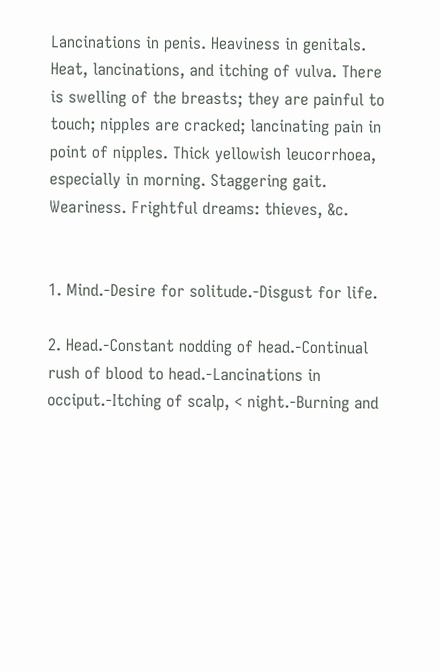Lancinations in penis. Heaviness in genitals. Heat, lancinations, and itching of vulva. There is swelling of the breasts; they are painful to touch; nipples are cracked; lancinating pain in point of nipples. Thick yellowish leucorrhoea, especially in morning. Staggering gait. Weariness. Frightful dreams: thieves, &c.


1. Mind.-Desire for solitude.-Disgust for life.

2. Head.-Constant nodding of head.-Continual rush of blood to head.-Lancinations in occiput.-Itching of scalp, < night.-Burning and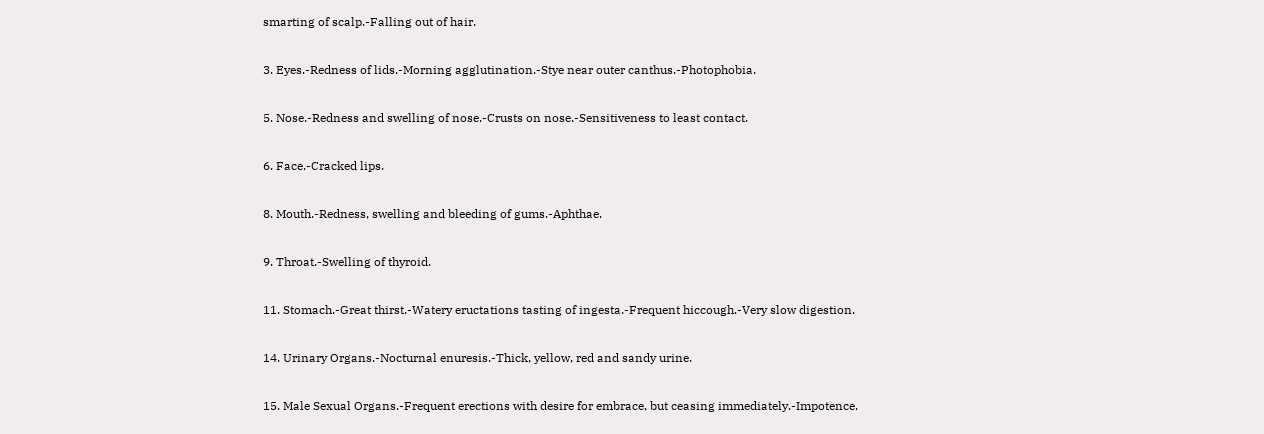smarting of scalp.-Falling out of hair.

3. Eyes.-Redness of lids.-Morning agglutination.-Stye near outer canthus.-Photophobia.

5. Nose.-Redness and swelling of nose.-Crusts on nose.-Sensitiveness to least contact.

6. Face.-Cracked lips.

8. Mouth.-Redness, swelling and bleeding of gums.-Aphthae.

9. Throat.-Swelling of thyroid.

11. Stomach.-Great thirst.-Watery eructations tasting of ingesta.-Frequent hiccough.-Very slow digestion.

14. Urinary Organs.-Nocturnal enuresis.-Thick, yellow, red and sandy urine.

15. Male Sexual Organs.-Frequent erections with desire for embrace, but ceasing immediately.-Impotence.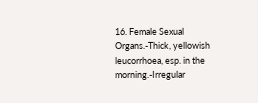16. Female Sexual Organs.-Thick, yellowish leucorrhoea, esp. in the morning.-Irregular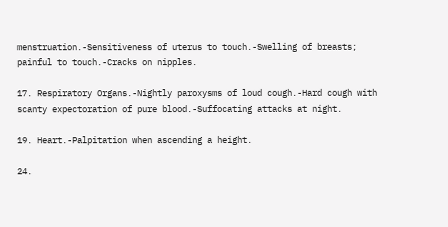menstruation.-Sensitiveness of uterus to touch.-Swelling of breasts; painful to touch.-Cracks on nipples.

17. Respiratory Organs.-Nightly paroxysms of loud cough.-Hard cough with scanty expectoration of pure blood.-Suffocating attacks at night.

19. Heart.-Palpitation when ascending a height.

24.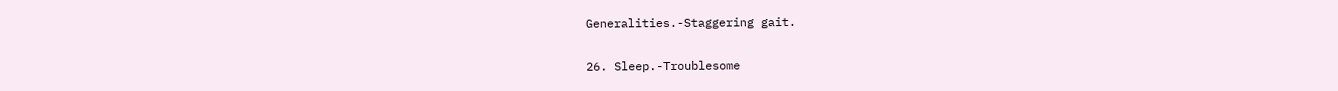Generalities.-Staggering gait.

26. Sleep.-Troublesome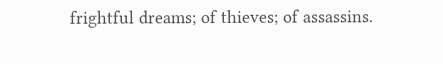frightful dreams; of thieves; of assassins.